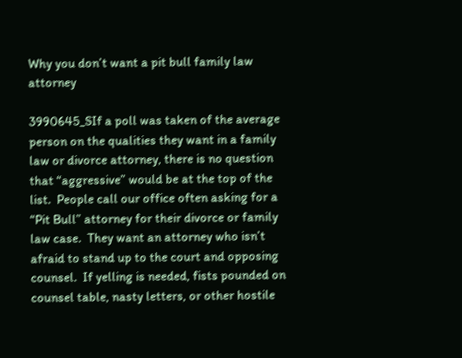Why you don’t want a pit bull family law attorney

3990645_SIf a poll was taken of the average person on the qualities they want in a family law or divorce attorney, there is no question that “aggressive” would be at the top of the list.  People call our office often asking for a “Pit Bull” attorney for their divorce or family law case.  They want an attorney who isn’t afraid to stand up to the court and opposing counsel.  If yelling is needed, fists pounded on counsel table, nasty letters, or other hostile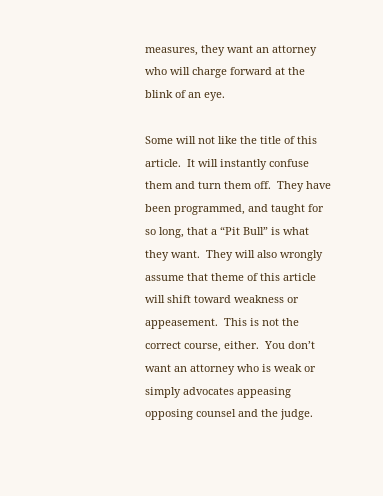measures, they want an attorney who will charge forward at the blink of an eye.

Some will not like the title of this article.  It will instantly confuse them and turn them off.  They have been programmed, and taught for so long, that a “Pit Bull” is what they want.  They will also wrongly assume that theme of this article will shift toward weakness or appeasement.  This is not the correct course, either.  You don’t want an attorney who is weak or simply advocates appeasing opposing counsel and the judge.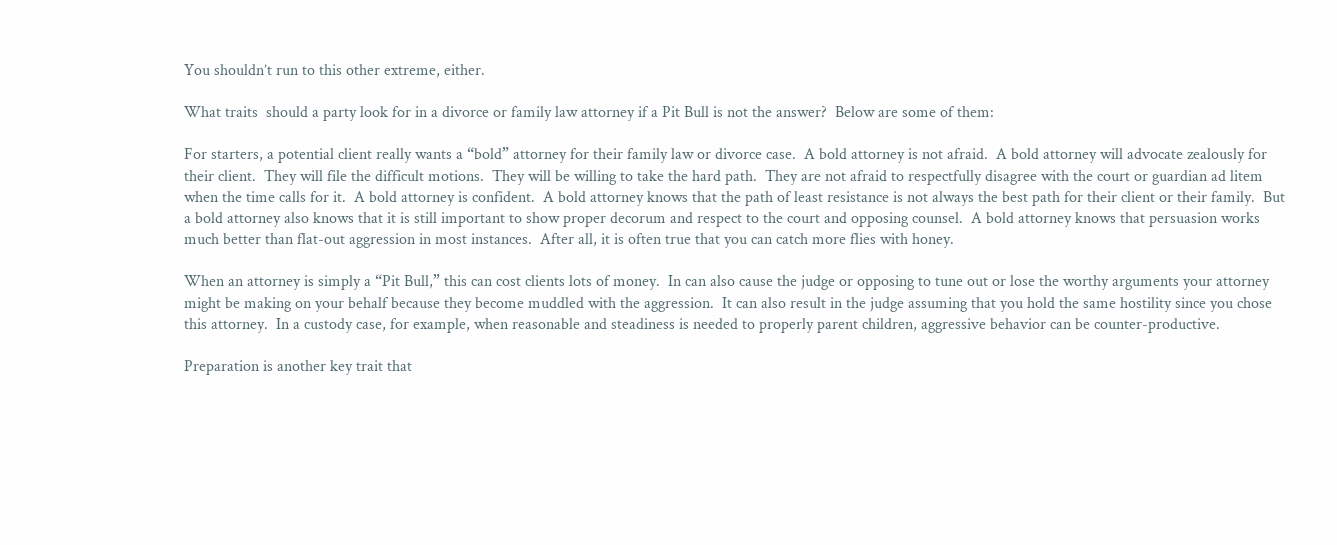You shouldn’t run to this other extreme, either.

What traits  should a party look for in a divorce or family law attorney if a Pit Bull is not the answer?  Below are some of them:

For starters, a potential client really wants a “bold” attorney for their family law or divorce case.  A bold attorney is not afraid.  A bold attorney will advocate zealously for their client.  They will file the difficult motions.  They will be willing to take the hard path.  They are not afraid to respectfully disagree with the court or guardian ad litem when the time calls for it.  A bold attorney is confident.  A bold attorney knows that the path of least resistance is not always the best path for their client or their family.  But a bold attorney also knows that it is still important to show proper decorum and respect to the court and opposing counsel.  A bold attorney knows that persuasion works much better than flat-out aggression in most instances.  After all, it is often true that you can catch more flies with honey.

When an attorney is simply a “Pit Bull,” this can cost clients lots of money.  In can also cause the judge or opposing to tune out or lose the worthy arguments your attorney might be making on your behalf because they become muddled with the aggression.  It can also result in the judge assuming that you hold the same hostility since you chose this attorney.  In a custody case, for example, when reasonable and steadiness is needed to properly parent children, aggressive behavior can be counter-productive.

Preparation is another key trait that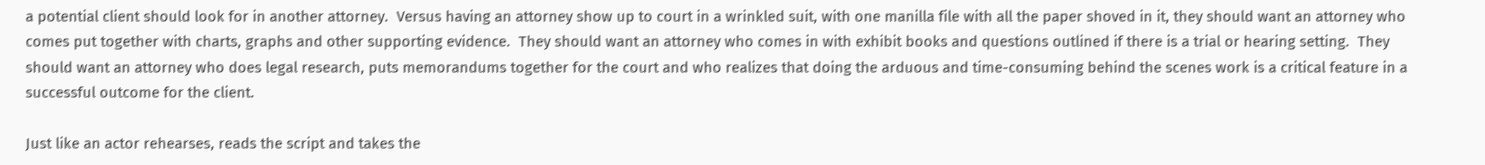a potential client should look for in another attorney.  Versus having an attorney show up to court in a wrinkled suit, with one manilla file with all the paper shoved in it, they should want an attorney who comes put together with charts, graphs and other supporting evidence.  They should want an attorney who comes in with exhibit books and questions outlined if there is a trial or hearing setting.  They should want an attorney who does legal research, puts memorandums together for the court and who realizes that doing the arduous and time-consuming behind the scenes work is a critical feature in a successful outcome for the client.

Just like an actor rehearses, reads the script and takes the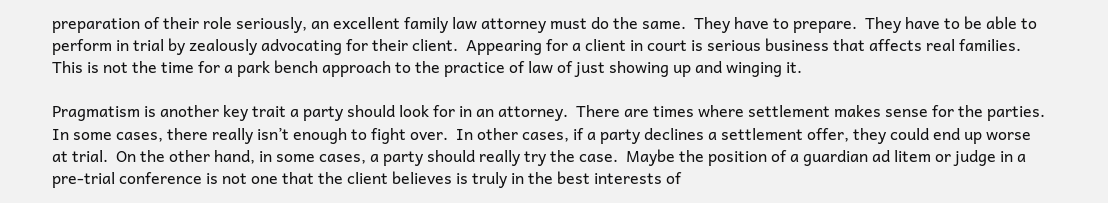preparation of their role seriously, an excellent family law attorney must do the same.  They have to prepare.  They have to be able to perform in trial by zealously advocating for their client.  Appearing for a client in court is serious business that affects real families.  This is not the time for a park bench approach to the practice of law of just showing up and winging it.

Pragmatism is another key trait a party should look for in an attorney.  There are times where settlement makes sense for the parties.  In some cases, there really isn’t enough to fight over.  In other cases, if a party declines a settlement offer, they could end up worse at trial.  On the other hand, in some cases, a party should really try the case.  Maybe the position of a guardian ad litem or judge in a pre-trial conference is not one that the client believes is truly in the best interests of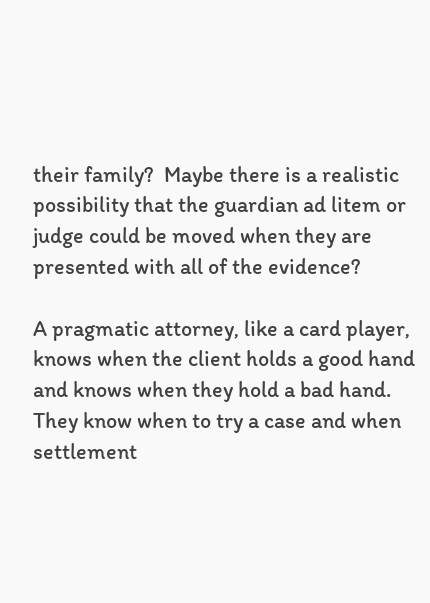their family?  Maybe there is a realistic possibility that the guardian ad litem or judge could be moved when they are presented with all of the evidence?

A pragmatic attorney, like a card player, knows when the client holds a good hand and knows when they hold a bad hand.  They know when to try a case and when settlement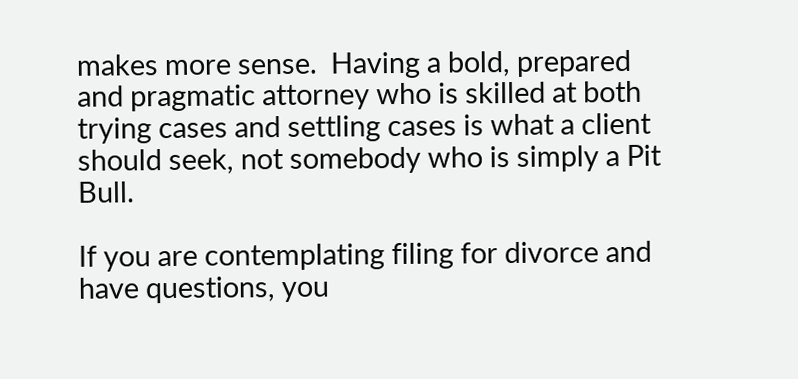makes more sense.  Having a bold, prepared and pragmatic attorney who is skilled at both trying cases and settling cases is what a client should seek, not somebody who is simply a Pit Bull.

If you are contemplating filing for divorce and have questions, you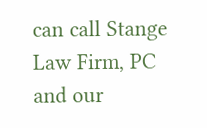can call Stange Law Firm, PC and our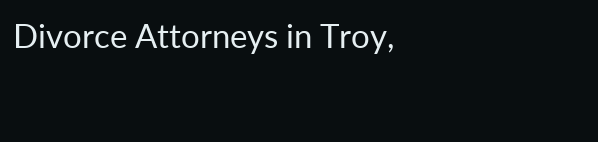Divorce Attorneys in Troy,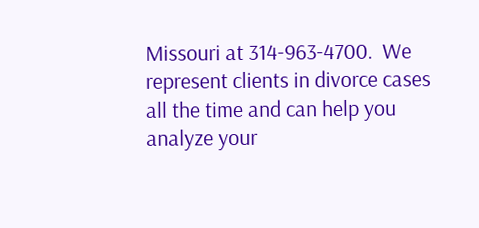Missouri at 314-963-4700.  We represent clients in divorce cases all the time and can help you analyze your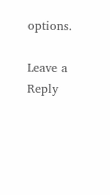options.

Leave a Reply